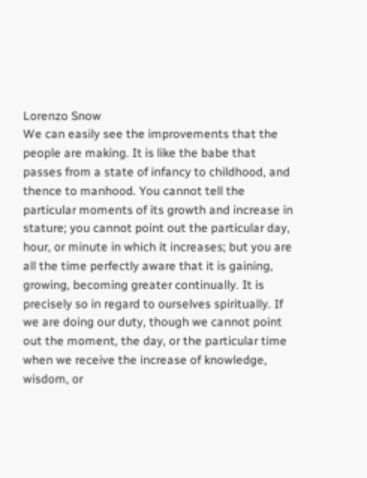Lorenzo Snow
We can easily see the improvements that the people are making. It is like the babe that passes from a state of infancy to childhood, and thence to manhood. You cannot tell the particular moments of its growth and increase in stature; you cannot point out the particular day, hour, or minute in which it increases; but you are all the time perfectly aware that it is gaining, growing, becoming greater continually. It is precisely so in regard to ourselves spiritually. If we are doing our duty, though we cannot point out the moment, the day, or the particular time when we receive the increase of knowledge, wisdom, or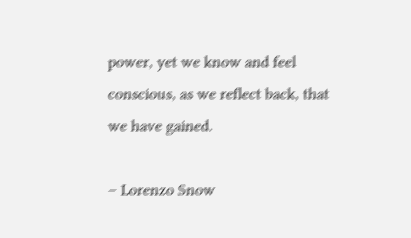power, yet we know and feel conscious, as we reflect back, that we have gained.

– Lorenzo Snow